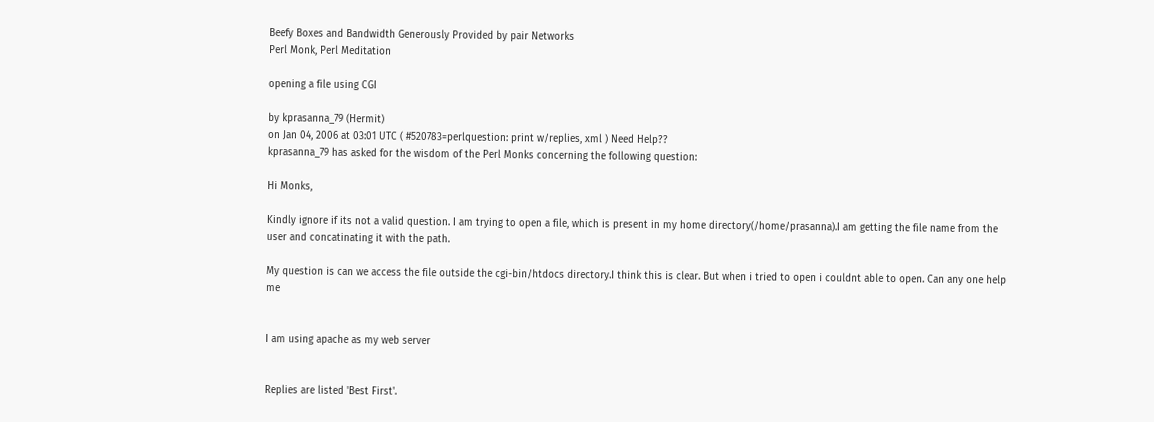Beefy Boxes and Bandwidth Generously Provided by pair Networks
Perl Monk, Perl Meditation

opening a file using CGI

by kprasanna_79 (Hermit)
on Jan 04, 2006 at 03:01 UTC ( #520783=perlquestion: print w/replies, xml ) Need Help??
kprasanna_79 has asked for the wisdom of the Perl Monks concerning the following question:

Hi Monks,

Kindly ignore if its not a valid question. I am trying to open a file, which is present in my home directory(/home/prasanna).I am getting the file name from the user and concatinating it with the path.

My question is can we access the file outside the cgi-bin/htdocs directory.I think this is clear. But when i tried to open i couldnt able to open. Can any one help me


I am using apache as my web server


Replies are listed 'Best First'.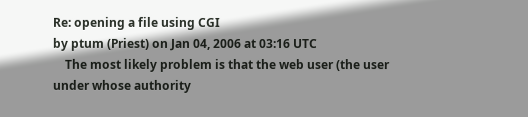Re: opening a file using CGI
by ptum (Priest) on Jan 04, 2006 at 03:16 UTC
    The most likely problem is that the web user (the user under whose authority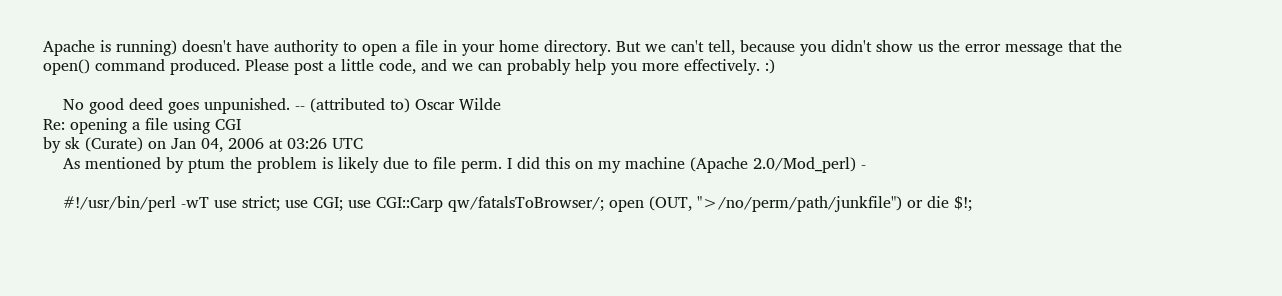Apache is running) doesn't have authority to open a file in your home directory. But we can't tell, because you didn't show us the error message that the open() command produced. Please post a little code, and we can probably help you more effectively. :)

    No good deed goes unpunished. -- (attributed to) Oscar Wilde
Re: opening a file using CGI
by sk (Curate) on Jan 04, 2006 at 03:26 UTC
    As mentioned by ptum the problem is likely due to file perm. I did this on my machine (Apache 2.0/Mod_perl) -

    #!/usr/bin/perl -wT use strict; use CGI; use CGI::Carp qw/fatalsToBrowser/; open (OUT, ">/no/perm/path/junkfile") or die $!;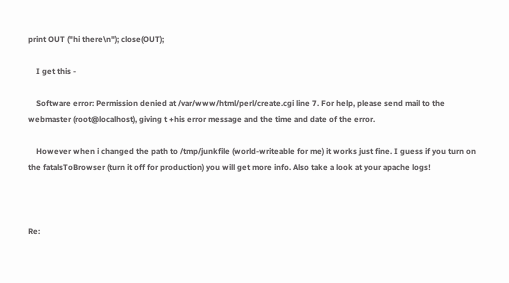print OUT ("hi there\n"); close(OUT);

    I get this -

    Software error: Permission denied at /var/www/html/perl/create.cgi line 7. For help, please send mail to the webmaster (root@localhost), giving t +his error message and the time and date of the error.

    However when i changed the path to /tmp/junkfile (world-writeable for me) it works just fine. I guess if you turn on the fatalsToBrowser (turn it off for production) you will get more info. Also take a look at your apache logs!



Re: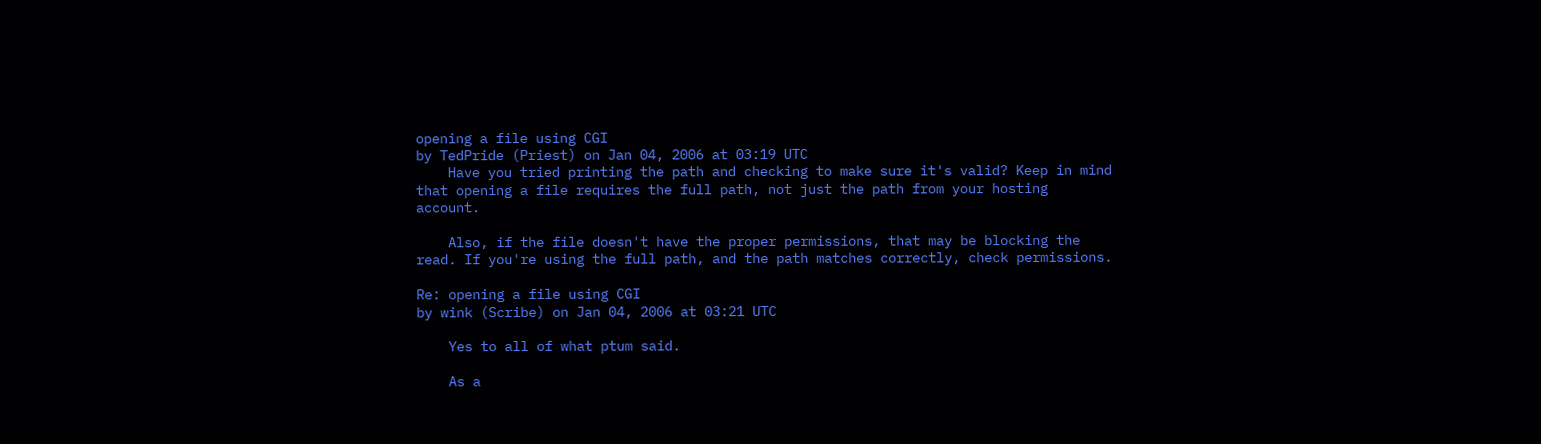opening a file using CGI
by TedPride (Priest) on Jan 04, 2006 at 03:19 UTC
    Have you tried printing the path and checking to make sure it's valid? Keep in mind that opening a file requires the full path, not just the path from your hosting account.

    Also, if the file doesn't have the proper permissions, that may be blocking the read. If you're using the full path, and the path matches correctly, check permissions.

Re: opening a file using CGI
by wink (Scribe) on Jan 04, 2006 at 03:21 UTC

    Yes to all of what ptum said.

    As a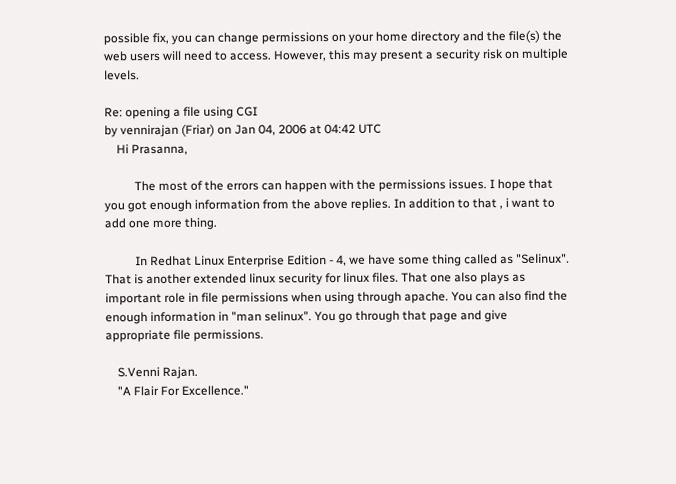possible fix, you can change permissions on your home directory and the file(s) the web users will need to access. However, this may present a security risk on multiple levels.

Re: opening a file using CGI
by vennirajan (Friar) on Jan 04, 2006 at 04:42 UTC
    Hi Prasanna,

          The most of the errors can happen with the permissions issues. I hope that you got enough information from the above replies. In addition to that , i want to add one more thing.

          In Redhat Linux Enterprise Edition - 4, we have some thing called as "Selinux". That is another extended linux security for linux files. That one also plays as important role in file permissions when using through apache. You can also find the enough information in "man selinux". You go through that page and give appropriate file permissions.

    S.Venni Rajan.
    "A Flair For Excellence."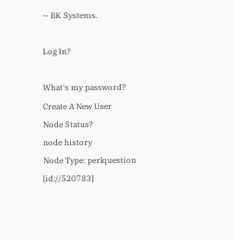-- BK Systems.

Log In?

What's my password?
Create A New User
Node Status?
node history
Node Type: perlquestion [id://520783]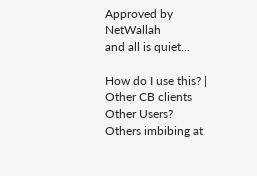Approved by NetWallah
and all is quiet...

How do I use this? | Other CB clients
Other Users?
Others imbibing at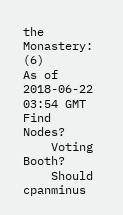the Monastery: (6)
As of 2018-06-22 03:54 GMT
Find Nodes?
    Voting Booth?
    Should cpanminus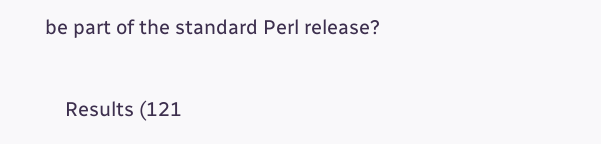be part of the standard Perl release?

    Results (121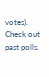votes). Check out past polls.